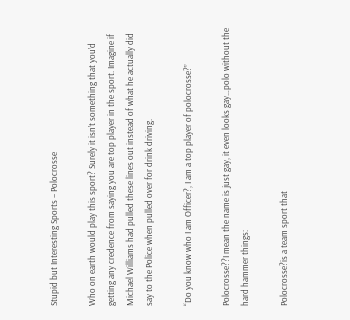Stupid but Interesting Sports – Polocrosse

Who on earth would play this sport? Surely it isn’t something that you’d getting any credence from saying you are top player in the sport. Imagine if Michael Williams had pulled these lines out instead of what he actually did say to the Police when pulled over for drink driving.

“Do you know who I am Officer?, I am a top player of polocrosse?”

Polocrosse??I mean the name is just gay, it even looks gay…polo without the hard hammer things:

Polocrosse?is a team sport that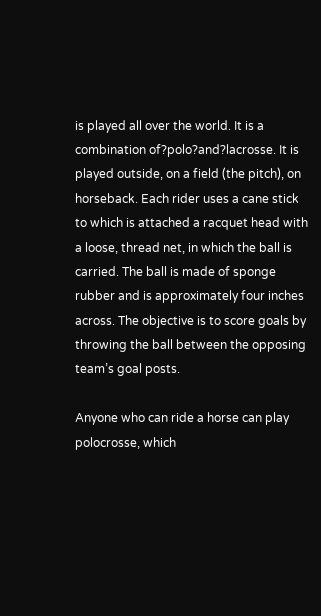is played all over the world. It is a combination of?polo?and?lacrosse. It is played outside, on a field (the pitch), on horseback. Each rider uses a cane stick to which is attached a racquet head with a loose, thread net, in which the ball is carried. The ball is made of sponge rubber and is approximately four inches across. The objective is to score goals by throwing the ball between the opposing team’s goal posts.

Anyone who can ride a horse can play polocrosse, which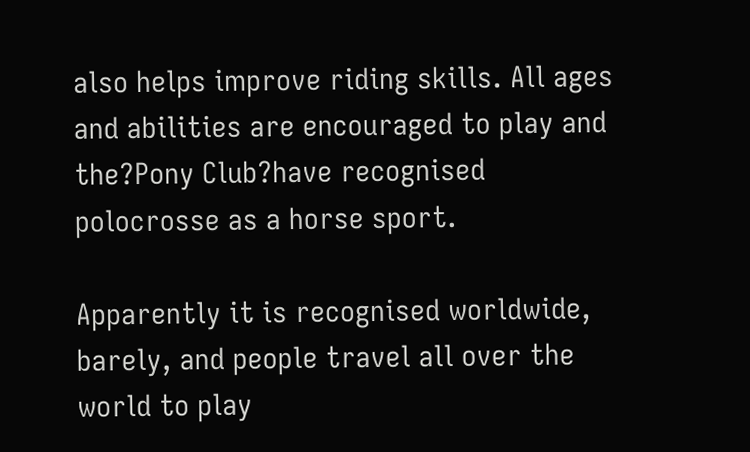also helps improve riding skills. All ages and abilities are encouraged to play and the?Pony Club?have recognised polocrosse as a horse sport.

Apparently it is recognised worldwide, barely, and people travel all over the world to play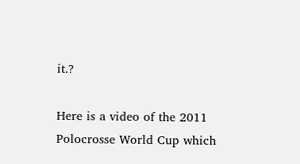it.?

Here is a video of the 2011 Polocrosse World Cup which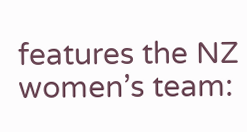features the NZ women’s team: